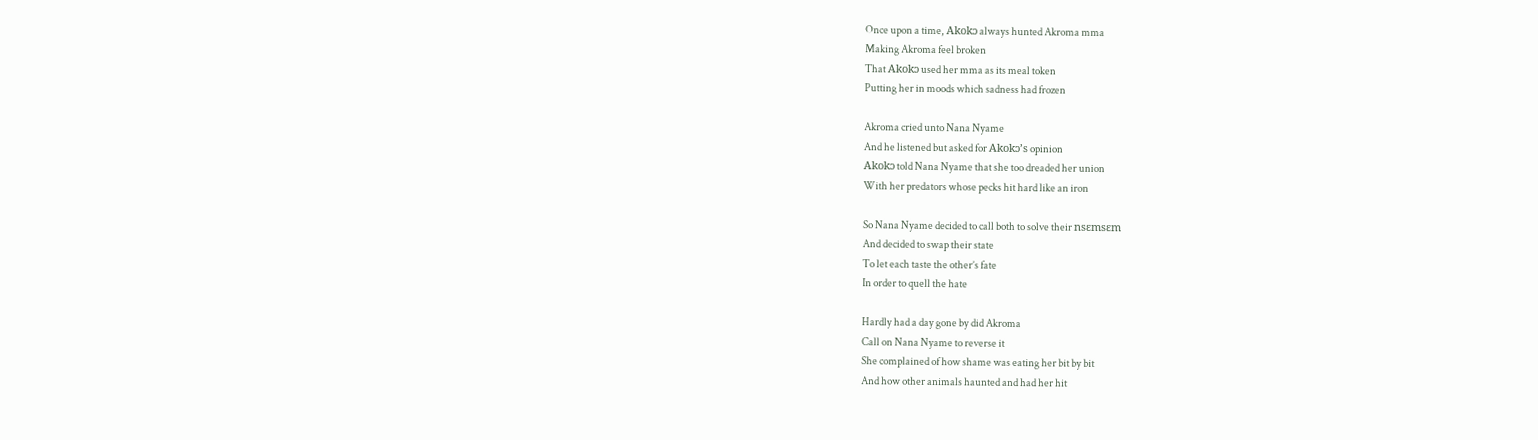Once upon a time, Akokɔ always hunted Akroma mma
Making Akroma feel broken
That Akokɔ used her mma as its meal token
Putting her in moods which sadness had frozen

Akroma cried unto Nana Nyame
And he listened but asked for Akokɔ’s opinion
Akokɔ told Nana Nyame that she too dreaded her union
With her predators whose pecks hit hard like an iron

So Nana Nyame decided to call both to solve their nsɛmsɛm
And decided to swap their state
To let each taste the other’s fate
In order to quell the hate

Hardly had a day gone by did Akroma
Call on Nana Nyame to reverse it
She complained of how shame was eating her bit by bit
And how other animals haunted and had her hit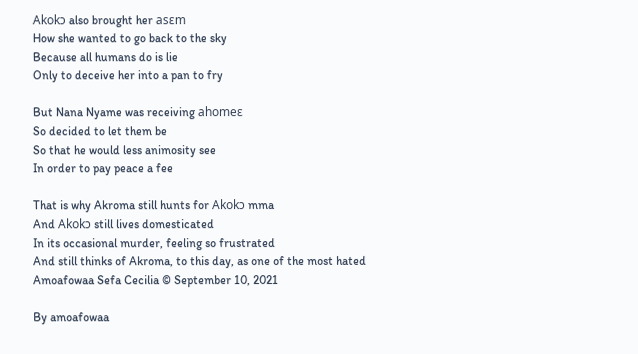Akokɔ also brought her asɛm
How she wanted to go back to the sky
Because all humans do is lie
Only to deceive her into a pan to fry

But Nana Nyame was receiving ahomeɛ
So decided to let them be
So that he would less animosity see
In order to pay peace a fee

That is why Akroma still hunts for Akokɔ mma
And Akokɔ still lives domesticated
In its occasional murder, feeling so frustrated
And still thinks of Akroma, to this day, as one of the most hated
Amoafowaa Sefa Cecilia © September 10, 2021

By amoafowaa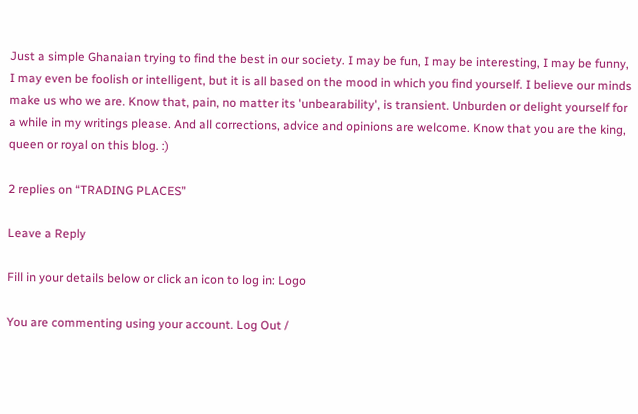Just a simple Ghanaian trying to find the best in our society. I may be fun, I may be interesting, I may be funny, I may even be foolish or intelligent, but it is all based on the mood in which you find yourself. I believe our minds make us who we are. Know that, pain, no matter its 'unbearability', is transient. Unburden or delight yourself for a while in my writings please. And all corrections, advice and opinions are welcome. Know that you are the king, queen or royal on this blog. :)

2 replies on “TRADING PLACES”

Leave a Reply

Fill in your details below or click an icon to log in: Logo

You are commenting using your account. Log Out /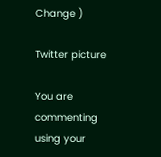Change )

Twitter picture

You are commenting using your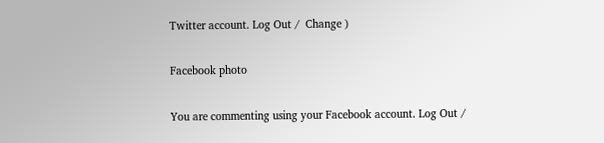Twitter account. Log Out /  Change )

Facebook photo

You are commenting using your Facebook account. Log Out /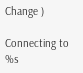Change )

Connecting to %s